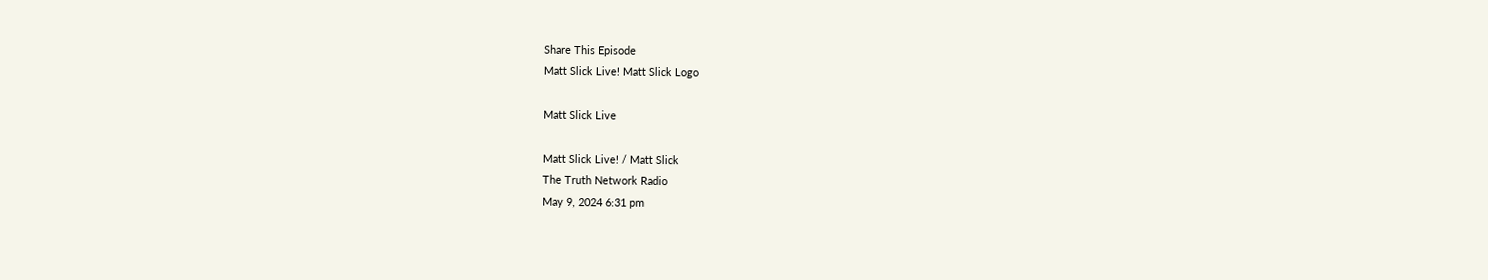Share This Episode
Matt Slick Live! Matt Slick Logo

Matt Slick Live

Matt Slick Live! / Matt Slick
The Truth Network Radio
May 9, 2024 6:31 pm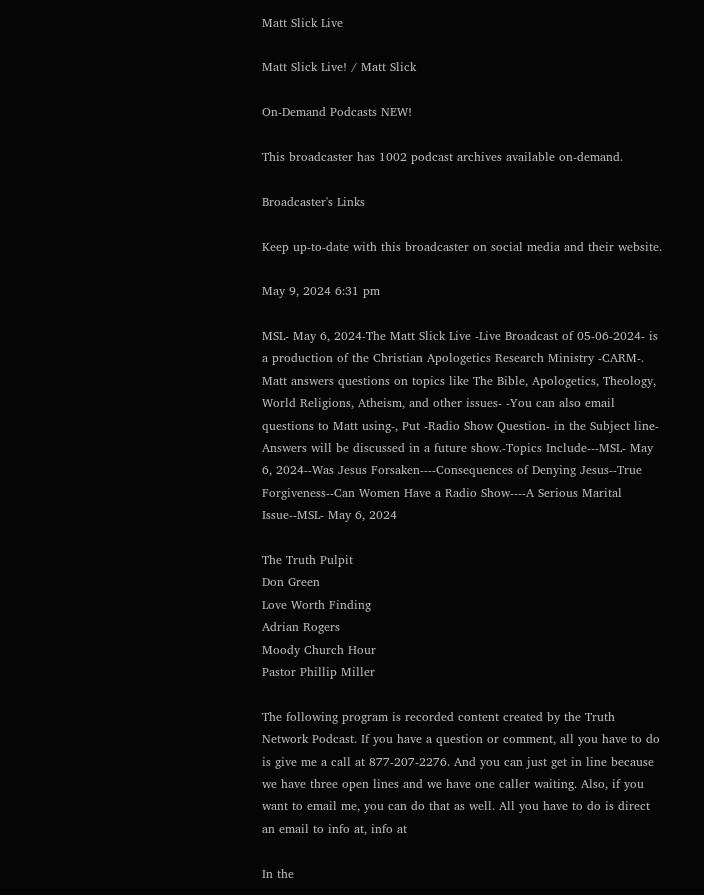Matt Slick Live

Matt Slick Live! / Matt Slick

On-Demand Podcasts NEW!

This broadcaster has 1002 podcast archives available on-demand.

Broadcaster's Links

Keep up-to-date with this broadcaster on social media and their website.

May 9, 2024 6:31 pm

MSL- May 6, 2024-The Matt Slick Live -Live Broadcast of 05-06-2024- is a production of the Christian Apologetics Research Ministry -CARM-. Matt answers questions on topics like The Bible, Apologetics, Theology, World Religions, Atheism, and other issues- -You can also email questions to Matt using-, Put -Radio Show Question- in the Subject line- Answers will be discussed in a future show.-Topics Include---MSL- May 6, 2024--Was Jesus Forsaken----Consequences of Denying Jesus--True Forgiveness--Can Women Have a Radio Show----A Serious Marital Issue--MSL- May 6, 2024

The Truth Pulpit
Don Green
Love Worth Finding
Adrian Rogers
Moody Church Hour
Pastor Phillip Miller

The following program is recorded content created by the Truth Network Podcast. If you have a question or comment, all you have to do is give me a call at 877-207-2276. And you can just get in line because we have three open lines and we have one caller waiting. Also, if you want to email me, you can do that as well. All you have to do is direct an email to info at, info at

In the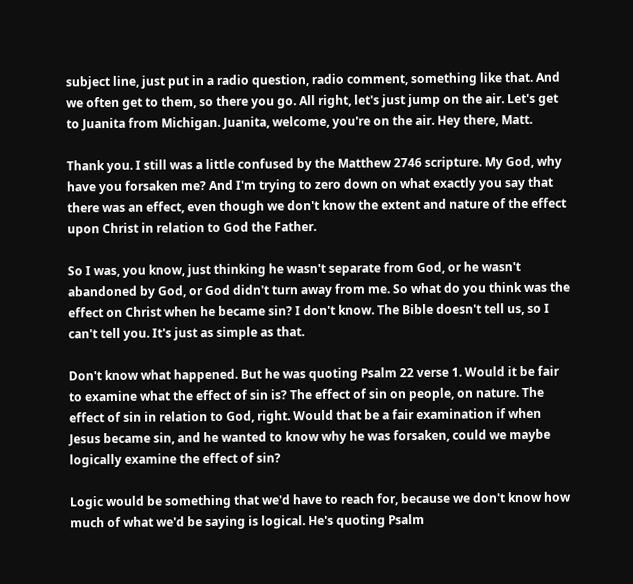subject line, just put in a radio question, radio comment, something like that. And we often get to them, so there you go. All right, let's just jump on the air. Let's get to Juanita from Michigan. Juanita, welcome, you're on the air. Hey there, Matt.

Thank you. I still was a little confused by the Matthew 2746 scripture. My God, why have you forsaken me? And I'm trying to zero down on what exactly you say that there was an effect, even though we don't know the extent and nature of the effect upon Christ in relation to God the Father.

So I was, you know, just thinking he wasn't separate from God, or he wasn't abandoned by God, or God didn't turn away from me. So what do you think was the effect on Christ when he became sin? I don't know. The Bible doesn't tell us, so I can't tell you. It's just as simple as that.

Don't know what happened. But he was quoting Psalm 22 verse 1. Would it be fair to examine what the effect of sin is? The effect of sin on people, on nature. The effect of sin in relation to God, right. Would that be a fair examination if when Jesus became sin, and he wanted to know why he was forsaken, could we maybe logically examine the effect of sin?

Logic would be something that we'd have to reach for, because we don't know how much of what we'd be saying is logical. He's quoting Psalm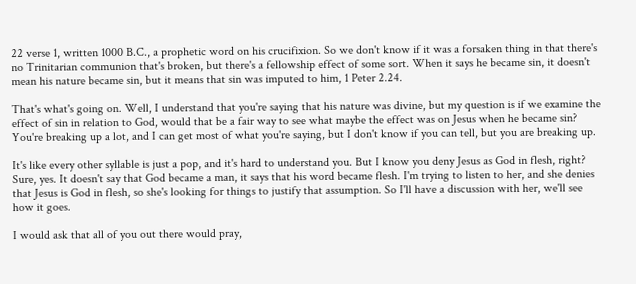22 verse 1, written 1000 B.C., a prophetic word on his crucifixion. So we don't know if it was a forsaken thing in that there's no Trinitarian communion that's broken, but there's a fellowship effect of some sort. When it says he became sin, it doesn't mean his nature became sin, but it means that sin was imputed to him, 1 Peter 2.24.

That's what's going on. Well, I understand that you're saying that his nature was divine, but my question is if we examine the effect of sin in relation to God, would that be a fair way to see what maybe the effect was on Jesus when he became sin? You're breaking up a lot, and I can get most of what you're saying, but I don't know if you can tell, but you are breaking up.

It's like every other syllable is just a pop, and it's hard to understand you. But I know you deny Jesus as God in flesh, right? Sure, yes. It doesn't say that God became a man, it says that his word became flesh. I'm trying to listen to her, and she denies that Jesus is God in flesh, so she's looking for things to justify that assumption. So I'll have a discussion with her, we'll see how it goes.

I would ask that all of you out there would pray,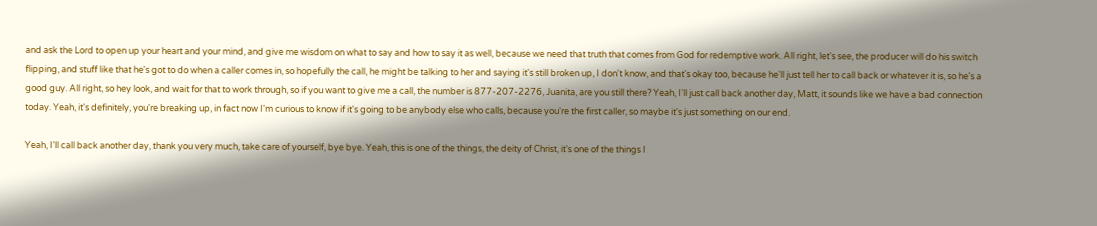and ask the Lord to open up your heart and your mind, and give me wisdom on what to say and how to say it as well, because we need that truth that comes from God for redemptive work. All right, let's see, the producer will do his switch flipping, and stuff like that he's got to do when a caller comes in, so hopefully the call, he might be talking to her and saying it's still broken up, I don't know, and that's okay too, because he'll just tell her to call back or whatever it is, so he's a good guy. All right, so hey look, and wait for that to work through, so if you want to give me a call, the number is 877-207-2276, Juanita, are you still there? Yeah, I'll just call back another day, Matt, it sounds like we have a bad connection today. Yeah, it's definitely, you're breaking up, in fact now I'm curious to know if it's going to be anybody else who calls, because you're the first caller, so maybe it's just something on our end.

Yeah, I'll call back another day, thank you very much, take care of yourself, bye bye. Yeah, this is one of the things, the deity of Christ, it's one of the things I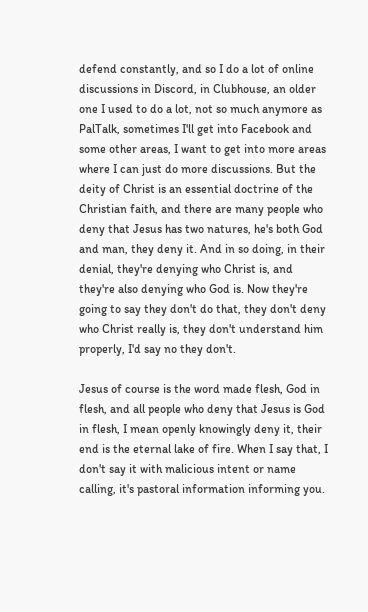defend constantly, and so I do a lot of online discussions in Discord, in Clubhouse, an older one I used to do a lot, not so much anymore as PalTalk, sometimes I'll get into Facebook and some other areas, I want to get into more areas where I can just do more discussions. But the deity of Christ is an essential doctrine of the Christian faith, and there are many people who deny that Jesus has two natures, he's both God and man, they deny it. And in so doing, in their denial, they're denying who Christ is, and they're also denying who God is. Now they're going to say they don't do that, they don't deny who Christ really is, they don't understand him properly, I'd say no they don't.

Jesus of course is the word made flesh, God in flesh, and all people who deny that Jesus is God in flesh, I mean openly knowingly deny it, their end is the eternal lake of fire. When I say that, I don't say it with malicious intent or name calling, it's pastoral information informing you.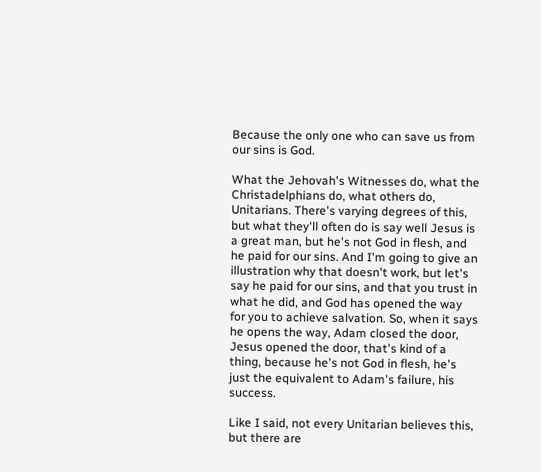Because the only one who can save us from our sins is God.

What the Jehovah's Witnesses do, what the Christadelphians do, what others do, Unitarians. There's varying degrees of this, but what they'll often do is say well Jesus is a great man, but he's not God in flesh, and he paid for our sins. And I'm going to give an illustration why that doesn't work, but let's say he paid for our sins, and that you trust in what he did, and God has opened the way for you to achieve salvation. So, when it says he opens the way, Adam closed the door, Jesus opened the door, that's kind of a thing, because he's not God in flesh, he's just the equivalent to Adam's failure, his success.

Like I said, not every Unitarian believes this, but there are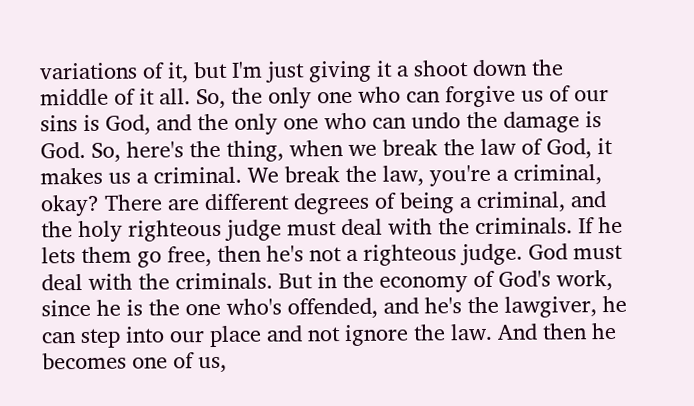variations of it, but I'm just giving it a shoot down the middle of it all. So, the only one who can forgive us of our sins is God, and the only one who can undo the damage is God. So, here's the thing, when we break the law of God, it makes us a criminal. We break the law, you're a criminal, okay? There are different degrees of being a criminal, and the holy righteous judge must deal with the criminals. If he lets them go free, then he's not a righteous judge. God must deal with the criminals. But in the economy of God's work, since he is the one who's offended, and he's the lawgiver, he can step into our place and not ignore the law. And then he becomes one of us,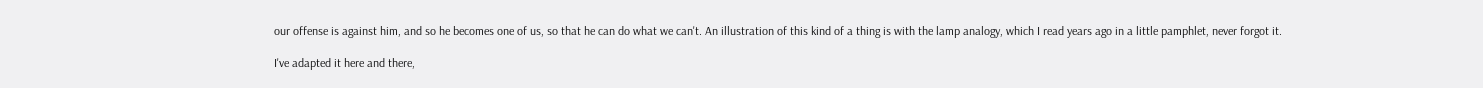our offense is against him, and so he becomes one of us, so that he can do what we can't. An illustration of this kind of a thing is with the lamp analogy, which I read years ago in a little pamphlet, never forgot it.

I've adapted it here and there,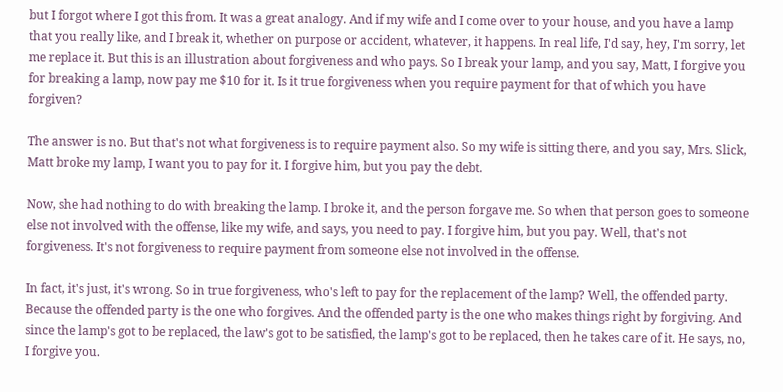but I forgot where I got this from. It was a great analogy. And if my wife and I come over to your house, and you have a lamp that you really like, and I break it, whether on purpose or accident, whatever, it happens. In real life, I'd say, hey, I'm sorry, let me replace it. But this is an illustration about forgiveness and who pays. So I break your lamp, and you say, Matt, I forgive you for breaking a lamp, now pay me $10 for it. Is it true forgiveness when you require payment for that of which you have forgiven?

The answer is no. But that's not what forgiveness is to require payment also. So my wife is sitting there, and you say, Mrs. Slick, Matt broke my lamp, I want you to pay for it. I forgive him, but you pay the debt.

Now, she had nothing to do with breaking the lamp. I broke it, and the person forgave me. So when that person goes to someone else not involved with the offense, like my wife, and says, you need to pay. I forgive him, but you pay. Well, that's not forgiveness. It's not forgiveness to require payment from someone else not involved in the offense.

In fact, it's just, it's wrong. So in true forgiveness, who's left to pay for the replacement of the lamp? Well, the offended party. Because the offended party is the one who forgives. And the offended party is the one who makes things right by forgiving. And since the lamp's got to be replaced, the law's got to be satisfied, the lamp's got to be replaced, then he takes care of it. He says, no, I forgive you.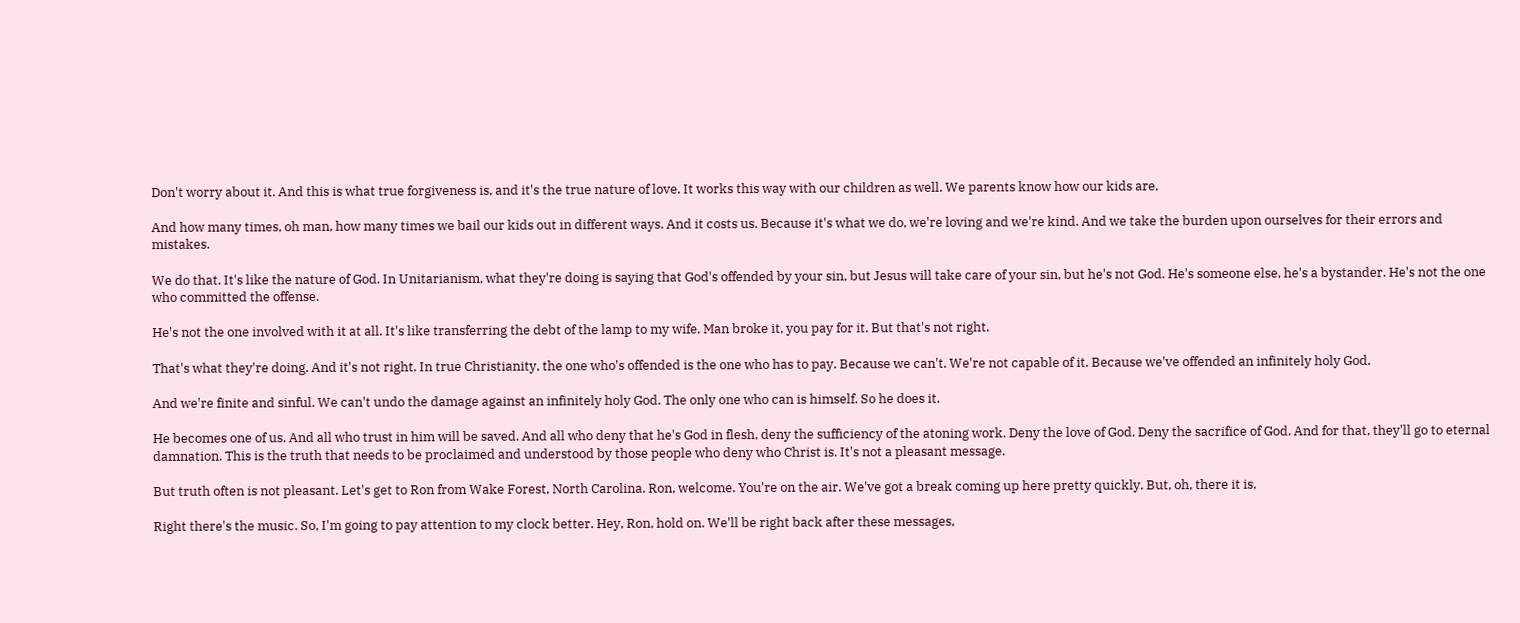Don't worry about it. And this is what true forgiveness is, and it's the true nature of love. It works this way with our children as well. We parents know how our kids are.

And how many times, oh man, how many times we bail our kids out in different ways. And it costs us. Because it's what we do, we're loving and we're kind. And we take the burden upon ourselves for their errors and mistakes.

We do that. It's like the nature of God. In Unitarianism, what they're doing is saying that God's offended by your sin, but Jesus will take care of your sin, but he's not God. He's someone else, he's a bystander. He's not the one who committed the offense.

He's not the one involved with it at all. It's like transferring the debt of the lamp to my wife. Man broke it, you pay for it. But that's not right.

That's what they're doing. And it's not right. In true Christianity, the one who's offended is the one who has to pay. Because we can't. We're not capable of it. Because we've offended an infinitely holy God.

And we're finite and sinful. We can't undo the damage against an infinitely holy God. The only one who can is himself. So he does it.

He becomes one of us. And all who trust in him will be saved. And all who deny that he's God in flesh, deny the sufficiency of the atoning work. Deny the love of God. Deny the sacrifice of God. And for that, they'll go to eternal damnation. This is the truth that needs to be proclaimed and understood by those people who deny who Christ is. It's not a pleasant message.

But truth often is not pleasant. Let's get to Ron from Wake Forest, North Carolina. Ron, welcome. You're on the air. We've got a break coming up here pretty quickly. But, oh, there it is.

Right there's the music. So, I'm going to pay attention to my clock better. Hey, Ron, hold on. We'll be right back after these messages,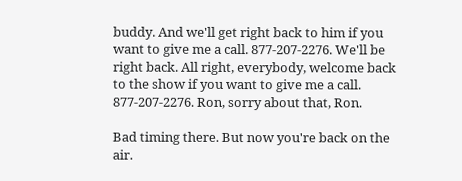buddy. And we'll get right back to him if you want to give me a call. 877-207-2276. We'll be right back. All right, everybody, welcome back to the show if you want to give me a call. 877-207-2276. Ron, sorry about that, Ron.

Bad timing there. But now you're back on the air.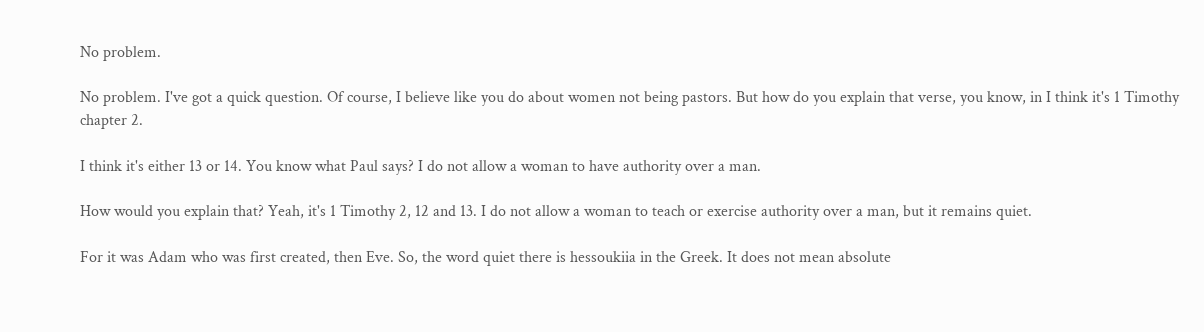No problem.

No problem. I've got a quick question. Of course, I believe like you do about women not being pastors. But how do you explain that verse, you know, in I think it's 1 Timothy chapter 2.

I think it's either 13 or 14. You know what Paul says? I do not allow a woman to have authority over a man.

How would you explain that? Yeah, it's 1 Timothy 2, 12 and 13. I do not allow a woman to teach or exercise authority over a man, but it remains quiet.

For it was Adam who was first created, then Eve. So, the word quiet there is hessoukiia in the Greek. It does not mean absolute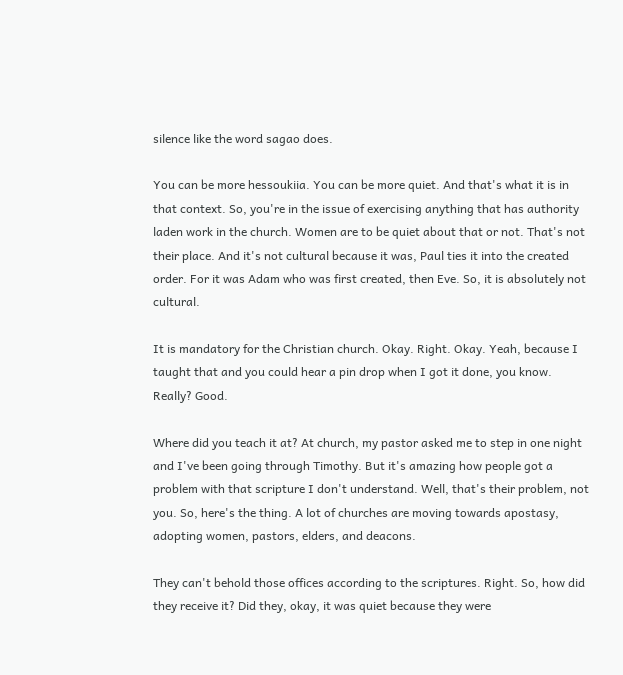silence like the word sagao does.

You can be more hessoukiia. You can be more quiet. And that's what it is in that context. So, you're in the issue of exercising anything that has authority laden work in the church. Women are to be quiet about that or not. That's not their place. And it's not cultural because it was, Paul ties it into the created order. For it was Adam who was first created, then Eve. So, it is absolutely not cultural.

It is mandatory for the Christian church. Okay. Right. Okay. Yeah, because I taught that and you could hear a pin drop when I got it done, you know. Really? Good.

Where did you teach it at? At church, my pastor asked me to step in one night and I've been going through Timothy. But it's amazing how people got a problem with that scripture I don't understand. Well, that's their problem, not you. So, here's the thing. A lot of churches are moving towards apostasy, adopting women, pastors, elders, and deacons.

They can't behold those offices according to the scriptures. Right. So, how did they receive it? Did they, okay, it was quiet because they were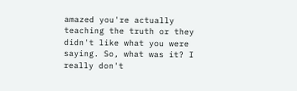amazed you're actually teaching the truth or they didn't like what you were saying. So, what was it? I really don't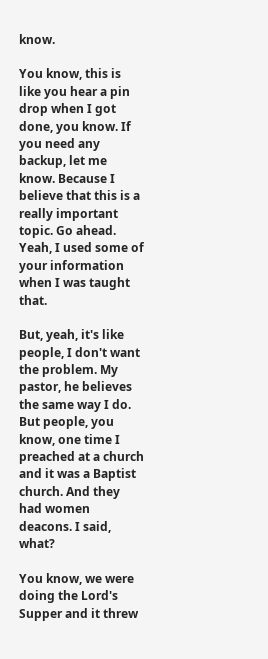know.

You know, this is like you hear a pin drop when I got done, you know. If you need any backup, let me know. Because I believe that this is a really important topic. Go ahead. Yeah, I used some of your information when I was taught that.

But, yeah, it's like people, I don't want the problem. My pastor, he believes the same way I do. But people, you know, one time I preached at a church and it was a Baptist church. And they had women deacons. I said, what?

You know, we were doing the Lord's Supper and it threw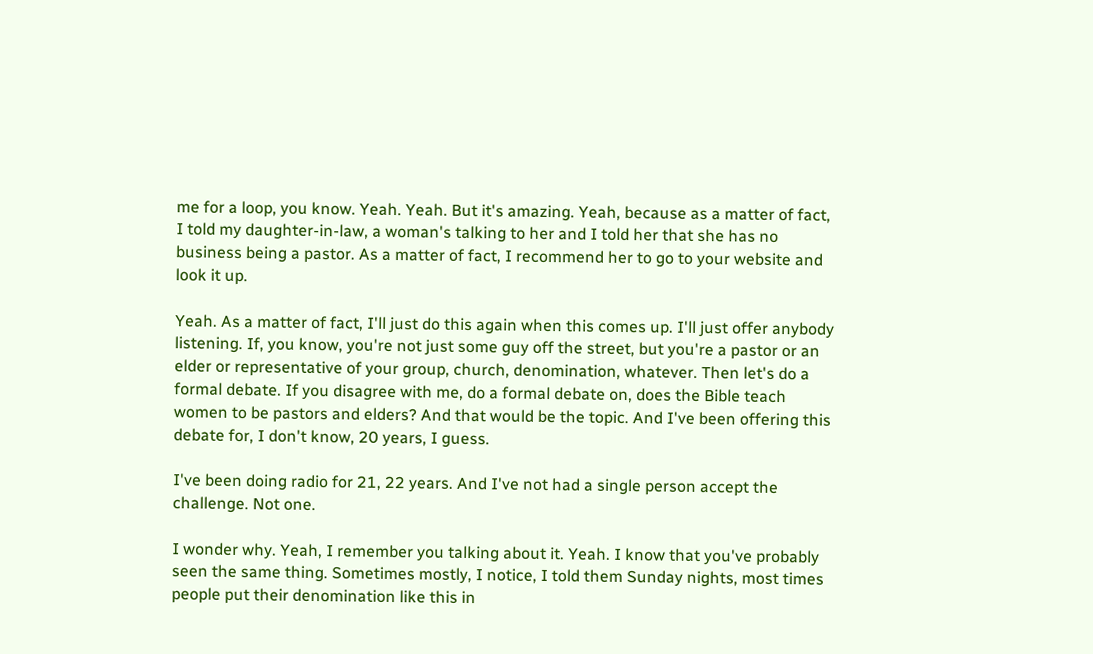me for a loop, you know. Yeah. Yeah. But it's amazing. Yeah, because as a matter of fact, I told my daughter-in-law, a woman's talking to her and I told her that she has no business being a pastor. As a matter of fact, I recommend her to go to your website and look it up.

Yeah. As a matter of fact, I'll just do this again when this comes up. I'll just offer anybody listening. If, you know, you're not just some guy off the street, but you're a pastor or an elder or representative of your group, church, denomination, whatever. Then let's do a formal debate. If you disagree with me, do a formal debate on, does the Bible teach women to be pastors and elders? And that would be the topic. And I've been offering this debate for, I don't know, 20 years, I guess.

I've been doing radio for 21, 22 years. And I've not had a single person accept the challenge. Not one.

I wonder why. Yeah, I remember you talking about it. Yeah. I know that you've probably seen the same thing. Sometimes mostly, I notice, I told them Sunday nights, most times people put their denomination like this in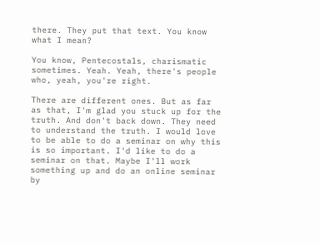there. They put that text. You know what I mean?

You know, Pentecostals, charismatic sometimes. Yeah. Yeah, there's people who, yeah, you're right.

There are different ones. But as far as that, I'm glad you stuck up for the truth. And don't back down. They need to understand the truth. I would love to be able to do a seminar on why this is so important. I'd like to do a seminar on that. Maybe I'll work something up and do an online seminar by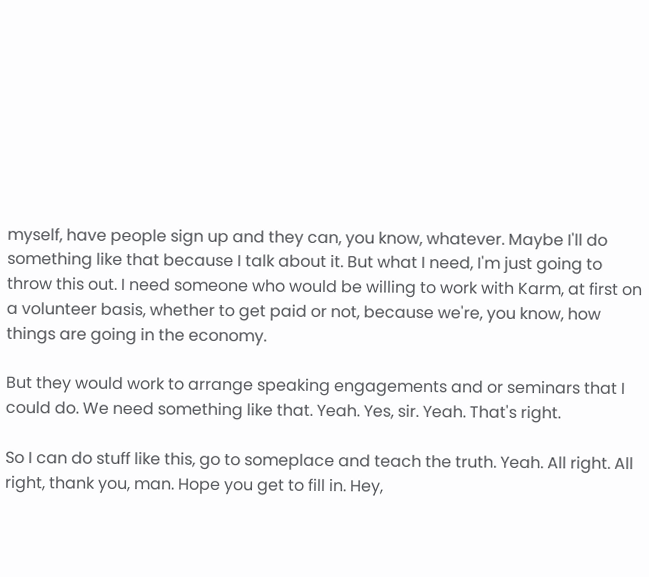myself, have people sign up and they can, you know, whatever. Maybe I'll do something like that because I talk about it. But what I need, I'm just going to throw this out. I need someone who would be willing to work with Karm, at first on a volunteer basis, whether to get paid or not, because we're, you know, how things are going in the economy.

But they would work to arrange speaking engagements and or seminars that I could do. We need something like that. Yeah. Yes, sir. Yeah. That's right.

So I can do stuff like this, go to someplace and teach the truth. Yeah. All right. All right, thank you, man. Hope you get to fill in. Hey,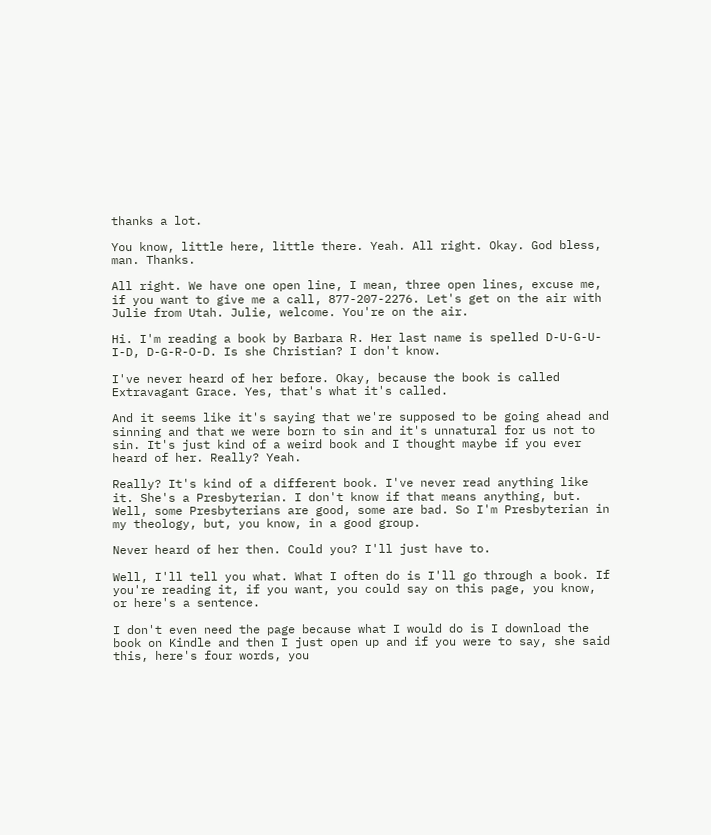thanks a lot.

You know, little here, little there. Yeah. All right. Okay. God bless, man. Thanks.

All right. We have one open line, I mean, three open lines, excuse me, if you want to give me a call, 877-207-2276. Let's get on the air with Julie from Utah. Julie, welcome. You're on the air.

Hi. I'm reading a book by Barbara R. Her last name is spelled D-U-G-U-I-D, D-G-R-O-D. Is she Christian? I don't know.

I've never heard of her before. Okay, because the book is called Extravagant Grace. Yes, that's what it's called.

And it seems like it's saying that we're supposed to be going ahead and sinning and that we were born to sin and it's unnatural for us not to sin. It's just kind of a weird book and I thought maybe if you ever heard of her. Really? Yeah.

Really? It's kind of a different book. I've never read anything like it. She's a Presbyterian. I don't know if that means anything, but. Well, some Presbyterians are good, some are bad. So I'm Presbyterian in my theology, but, you know, in a good group.

Never heard of her then. Could you? I'll just have to.

Well, I'll tell you what. What I often do is I'll go through a book. If you're reading it, if you want, you could say on this page, you know, or here's a sentence.

I don't even need the page because what I would do is I download the book on Kindle and then I just open up and if you were to say, she said this, here's four words, you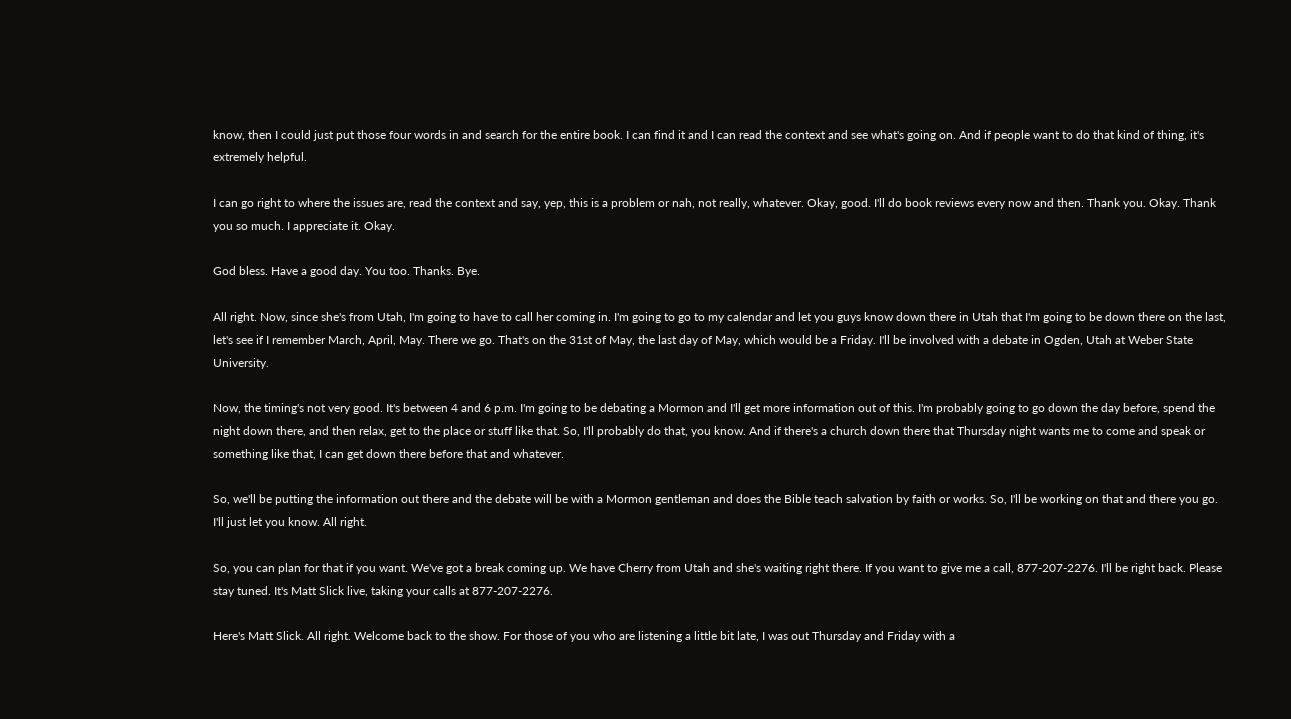know, then I could just put those four words in and search for the entire book. I can find it and I can read the context and see what's going on. And if people want to do that kind of thing, it's extremely helpful.

I can go right to where the issues are, read the context and say, yep, this is a problem or nah, not really, whatever. Okay, good. I'll do book reviews every now and then. Thank you. Okay. Thank you so much. I appreciate it. Okay.

God bless. Have a good day. You too. Thanks. Bye.

All right. Now, since she's from Utah, I'm going to have to call her coming in. I'm going to go to my calendar and let you guys know down there in Utah that I'm going to be down there on the last, let's see if I remember March, April, May. There we go. That's on the 31st of May, the last day of May, which would be a Friday. I'll be involved with a debate in Ogden, Utah at Weber State University.

Now, the timing's not very good. It's between 4 and 6 p.m. I'm going to be debating a Mormon and I'll get more information out of this. I'm probably going to go down the day before, spend the night down there, and then relax, get to the place or stuff like that. So, I'll probably do that, you know. And if there's a church down there that Thursday night wants me to come and speak or something like that, I can get down there before that and whatever.

So, we'll be putting the information out there and the debate will be with a Mormon gentleman and does the Bible teach salvation by faith or works. So, I'll be working on that and there you go. I'll just let you know. All right.

So, you can plan for that if you want. We've got a break coming up. We have Cherry from Utah and she's waiting right there. If you want to give me a call, 877-207-2276. I'll be right back. Please stay tuned. It's Matt Slick live, taking your calls at 877-207-2276.

Here's Matt Slick. All right. Welcome back to the show. For those of you who are listening a little bit late, I was out Thursday and Friday with a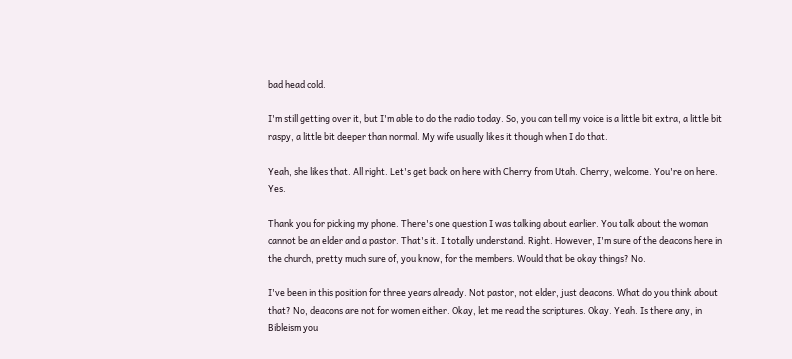bad head cold.

I'm still getting over it, but I'm able to do the radio today. So, you can tell my voice is a little bit extra, a little bit raspy, a little bit deeper than normal. My wife usually likes it though when I do that.

Yeah, she likes that. All right. Let's get back on here with Cherry from Utah. Cherry, welcome. You're on here. Yes.

Thank you for picking my phone. There's one question I was talking about earlier. You talk about the woman cannot be an elder and a pastor. That's it. I totally understand. Right. However, I'm sure of the deacons here in the church, pretty much sure of, you know, for the members. Would that be okay things? No.

I've been in this position for three years already. Not pastor, not elder, just deacons. What do you think about that? No, deacons are not for women either. Okay, let me read the scriptures. Okay. Yeah. Is there any, in Bibleism you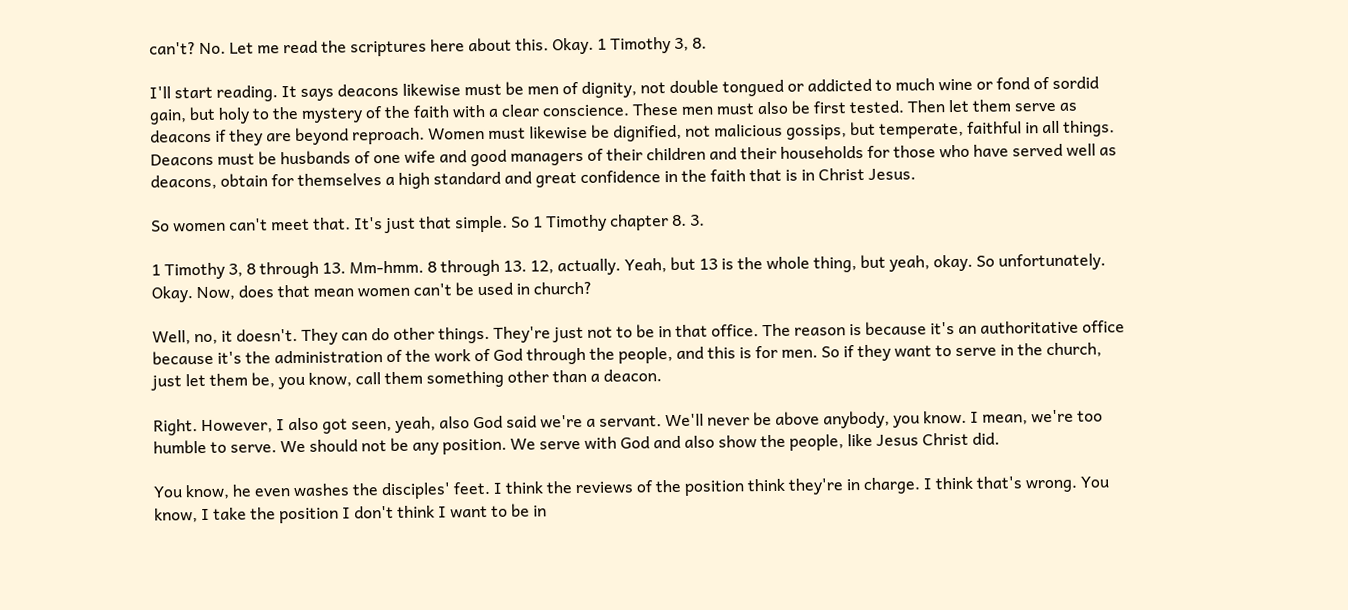can't? No. Let me read the scriptures here about this. Okay. 1 Timothy 3, 8.

I'll start reading. It says deacons likewise must be men of dignity, not double tongued or addicted to much wine or fond of sordid gain, but holy to the mystery of the faith with a clear conscience. These men must also be first tested. Then let them serve as deacons if they are beyond reproach. Women must likewise be dignified, not malicious gossips, but temperate, faithful in all things. Deacons must be husbands of one wife and good managers of their children and their households for those who have served well as deacons, obtain for themselves a high standard and great confidence in the faith that is in Christ Jesus.

So women can't meet that. It's just that simple. So 1 Timothy chapter 8. 3.

1 Timothy 3, 8 through 13. Mm-hmm. 8 through 13. 12, actually. Yeah, but 13 is the whole thing, but yeah, okay. So unfortunately. Okay. Now, does that mean women can't be used in church?

Well, no, it doesn't. They can do other things. They're just not to be in that office. The reason is because it's an authoritative office because it's the administration of the work of God through the people, and this is for men. So if they want to serve in the church, just let them be, you know, call them something other than a deacon.

Right. However, I also got seen, yeah, also God said we're a servant. We'll never be above anybody, you know. I mean, we're too humble to serve. We should not be any position. We serve with God and also show the people, like Jesus Christ did.

You know, he even washes the disciples' feet. I think the reviews of the position think they're in charge. I think that's wrong. You know, I take the position I don't think I want to be in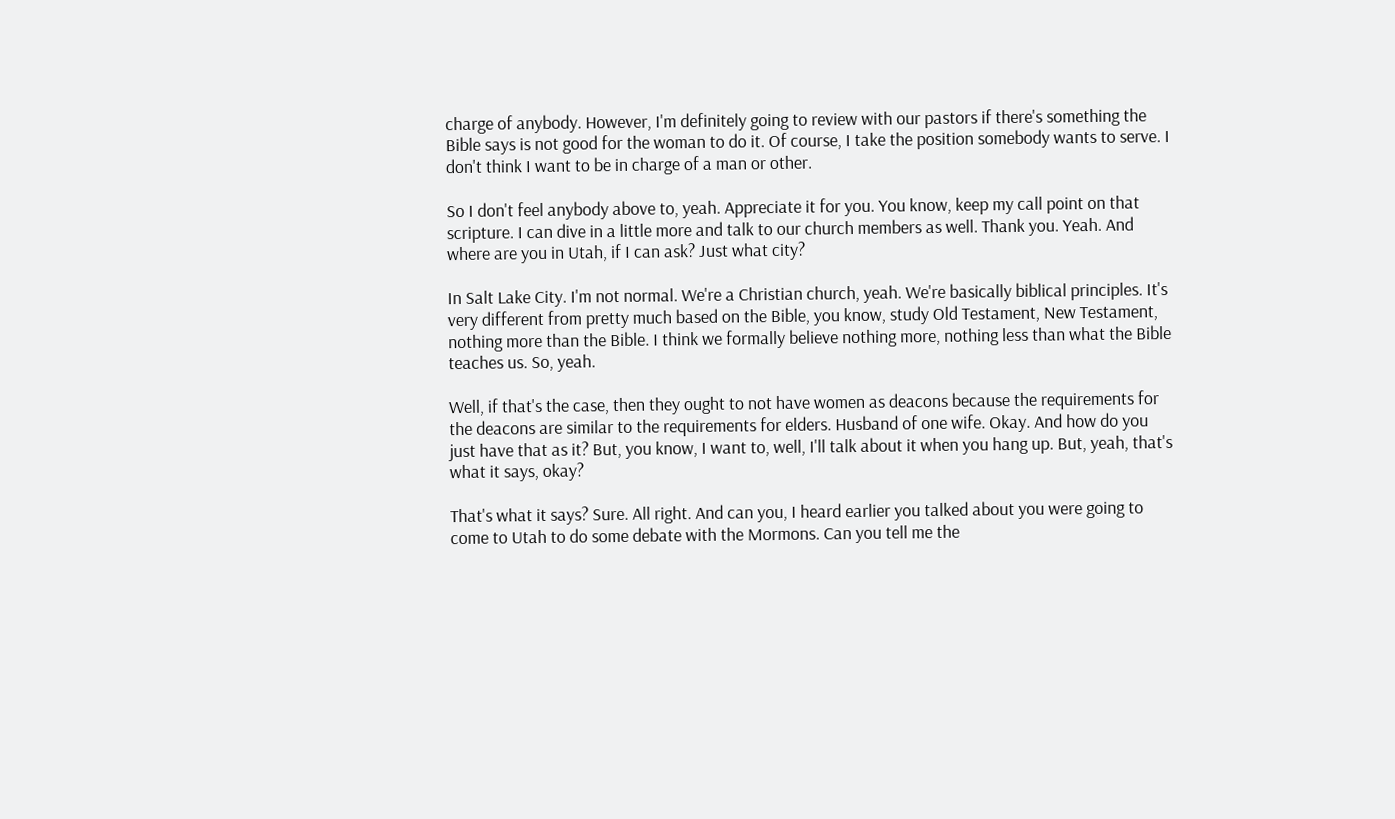charge of anybody. However, I'm definitely going to review with our pastors if there's something the Bible says is not good for the woman to do it. Of course, I take the position somebody wants to serve. I don't think I want to be in charge of a man or other.

So I don't feel anybody above to, yeah. Appreciate it for you. You know, keep my call point on that scripture. I can dive in a little more and talk to our church members as well. Thank you. Yeah. And where are you in Utah, if I can ask? Just what city?

In Salt Lake City. I'm not normal. We're a Christian church, yeah. We're basically biblical principles. It's very different from pretty much based on the Bible, you know, study Old Testament, New Testament, nothing more than the Bible. I think we formally believe nothing more, nothing less than what the Bible teaches us. So, yeah.

Well, if that's the case, then they ought to not have women as deacons because the requirements for the deacons are similar to the requirements for elders. Husband of one wife. Okay. And how do you just have that as it? But, you know, I want to, well, I'll talk about it when you hang up. But, yeah, that's what it says, okay?

That's what it says? Sure. All right. And can you, I heard earlier you talked about you were going to come to Utah to do some debate with the Mormons. Can you tell me the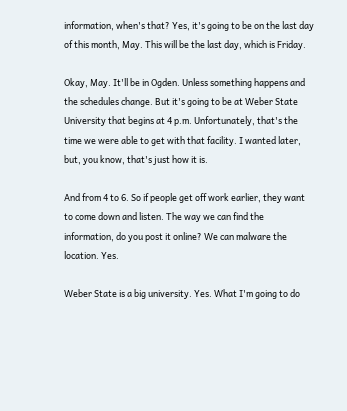information, when's that? Yes, it's going to be on the last day of this month, May. This will be the last day, which is Friday.

Okay, May. It'll be in Ogden. Unless something happens and the schedules change. But it's going to be at Weber State University that begins at 4 p.m. Unfortunately, that's the time we were able to get with that facility. I wanted later, but, you know, that's just how it is.

And from 4 to 6. So if people get off work earlier, they want to come down and listen. The way we can find the information, do you post it online? We can malware the location. Yes.

Weber State is a big university. Yes. What I'm going to do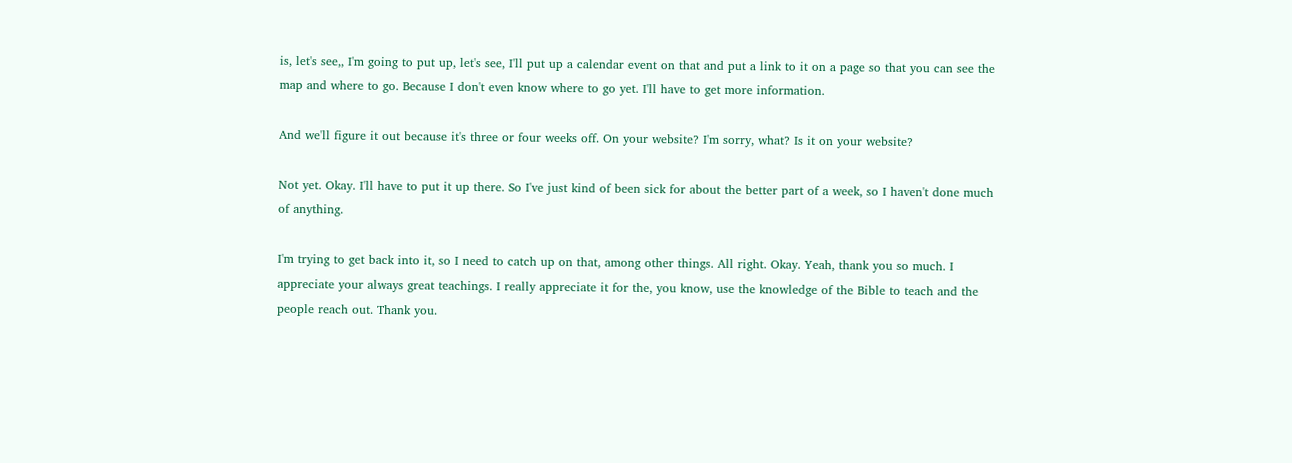is, let's see,, I'm going to put up, let's see, I'll put up a calendar event on that and put a link to it on a page so that you can see the map and where to go. Because I don't even know where to go yet. I'll have to get more information.

And we'll figure it out because it's three or four weeks off. On your website? I'm sorry, what? Is it on your website?

Not yet. Okay. I'll have to put it up there. So I've just kind of been sick for about the better part of a week, so I haven't done much of anything.

I'm trying to get back into it, so I need to catch up on that, among other things. All right. Okay. Yeah, thank you so much. I appreciate your always great teachings. I really appreciate it for the, you know, use the knowledge of the Bible to teach and the people reach out. Thank you.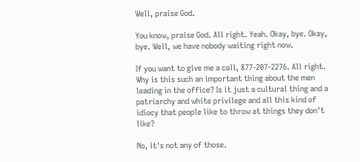Well, praise God.

You know, praise God. All right. Yeah. Okay, bye. Okay, bye. Well, we have nobody waiting right now.

If you want to give me a call, 877-207-2276. All right. Why is this such an important thing about the men leading in the office? Is it just a cultural thing and a patriarchy and white privilege and all this kind of idiocy that people like to throw at things they don't like?

No, it's not any of those.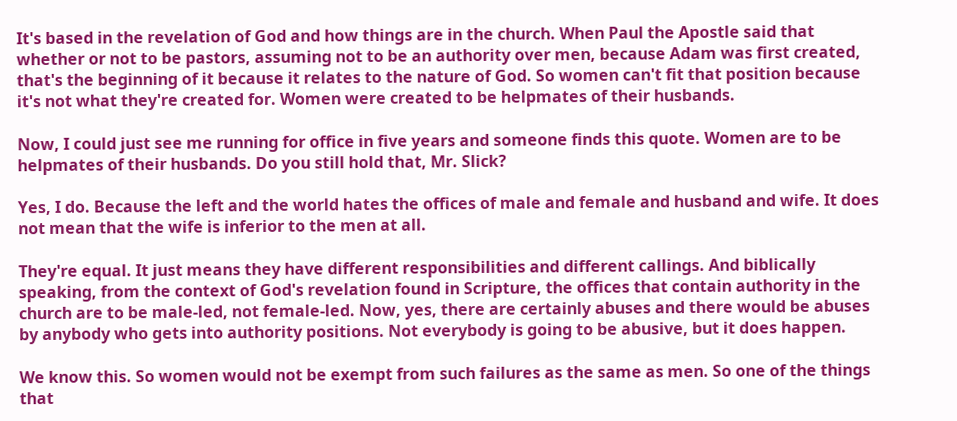It's based in the revelation of God and how things are in the church. When Paul the Apostle said that whether or not to be pastors, assuming not to be an authority over men, because Adam was first created, that's the beginning of it because it relates to the nature of God. So women can't fit that position because it's not what they're created for. Women were created to be helpmates of their husbands.

Now, I could just see me running for office in five years and someone finds this quote. Women are to be helpmates of their husbands. Do you still hold that, Mr. Slick?

Yes, I do. Because the left and the world hates the offices of male and female and husband and wife. It does not mean that the wife is inferior to the men at all.

They're equal. It just means they have different responsibilities and different callings. And biblically speaking, from the context of God's revelation found in Scripture, the offices that contain authority in the church are to be male-led, not female-led. Now, yes, there are certainly abuses and there would be abuses by anybody who gets into authority positions. Not everybody is going to be abusive, but it does happen.

We know this. So women would not be exempt from such failures as the same as men. So one of the things that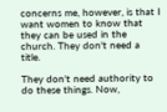concerns me, however, is that I want women to know that they can be used in the church. They don't need a title.

They don't need authority to do these things. Now,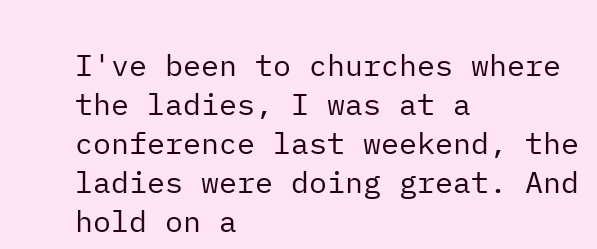I've been to churches where the ladies, I was at a conference last weekend, the ladies were doing great. And hold on a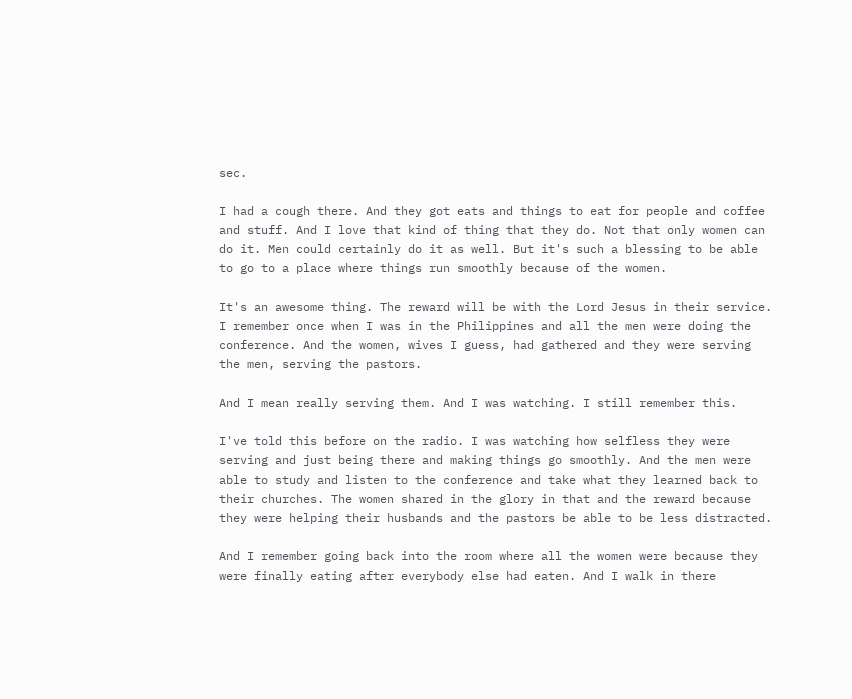sec.

I had a cough there. And they got eats and things to eat for people and coffee and stuff. And I love that kind of thing that they do. Not that only women can do it. Men could certainly do it as well. But it's such a blessing to be able to go to a place where things run smoothly because of the women.

It's an awesome thing. The reward will be with the Lord Jesus in their service. I remember once when I was in the Philippines and all the men were doing the conference. And the women, wives I guess, had gathered and they were serving the men, serving the pastors.

And I mean really serving them. And I was watching. I still remember this.

I've told this before on the radio. I was watching how selfless they were serving and just being there and making things go smoothly. And the men were able to study and listen to the conference and take what they learned back to their churches. The women shared in the glory in that and the reward because they were helping their husbands and the pastors be able to be less distracted.

And I remember going back into the room where all the women were because they were finally eating after everybody else had eaten. And I walk in there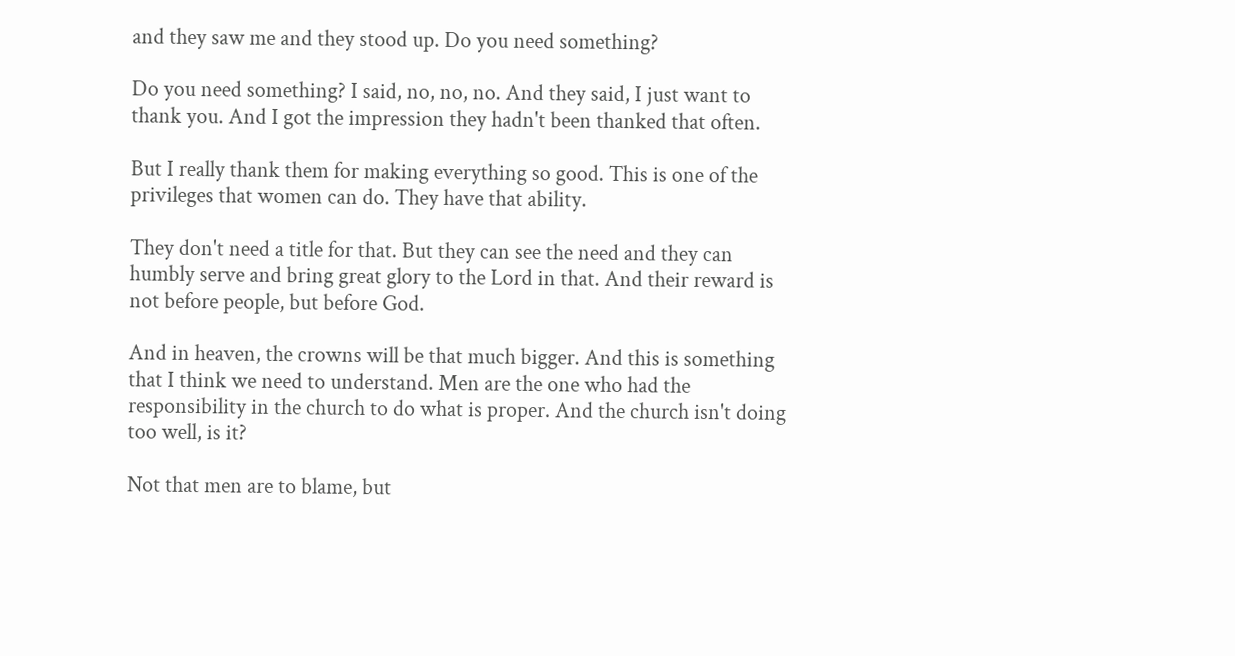and they saw me and they stood up. Do you need something?

Do you need something? I said, no, no, no. And they said, I just want to thank you. And I got the impression they hadn't been thanked that often.

But I really thank them for making everything so good. This is one of the privileges that women can do. They have that ability.

They don't need a title for that. But they can see the need and they can humbly serve and bring great glory to the Lord in that. And their reward is not before people, but before God.

And in heaven, the crowns will be that much bigger. And this is something that I think we need to understand. Men are the one who had the responsibility in the church to do what is proper. And the church isn't doing too well, is it?

Not that men are to blame, but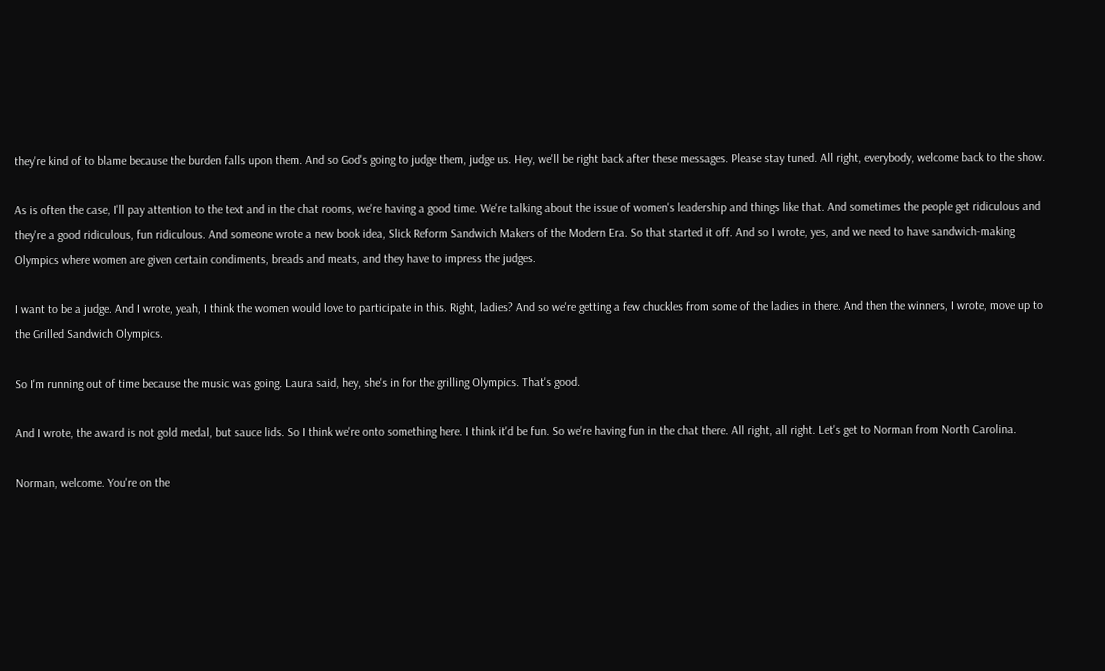they're kind of to blame because the burden falls upon them. And so God's going to judge them, judge us. Hey, we'll be right back after these messages. Please stay tuned. All right, everybody, welcome back to the show.

As is often the case, I'll pay attention to the text and in the chat rooms, we're having a good time. We're talking about the issue of women's leadership and things like that. And sometimes the people get ridiculous and they're a good ridiculous, fun ridiculous. And someone wrote a new book idea, Slick Reform Sandwich Makers of the Modern Era. So that started it off. And so I wrote, yes, and we need to have sandwich-making Olympics where women are given certain condiments, breads and meats, and they have to impress the judges.

I want to be a judge. And I wrote, yeah, I think the women would love to participate in this. Right, ladies? And so we're getting a few chuckles from some of the ladies in there. And then the winners, I wrote, move up to the Grilled Sandwich Olympics.

So I'm running out of time because the music was going. Laura said, hey, she's in for the grilling Olympics. That's good.

And I wrote, the award is not gold medal, but sauce lids. So I think we're onto something here. I think it'd be fun. So we're having fun in the chat there. All right, all right. Let's get to Norman from North Carolina.

Norman, welcome. You're on the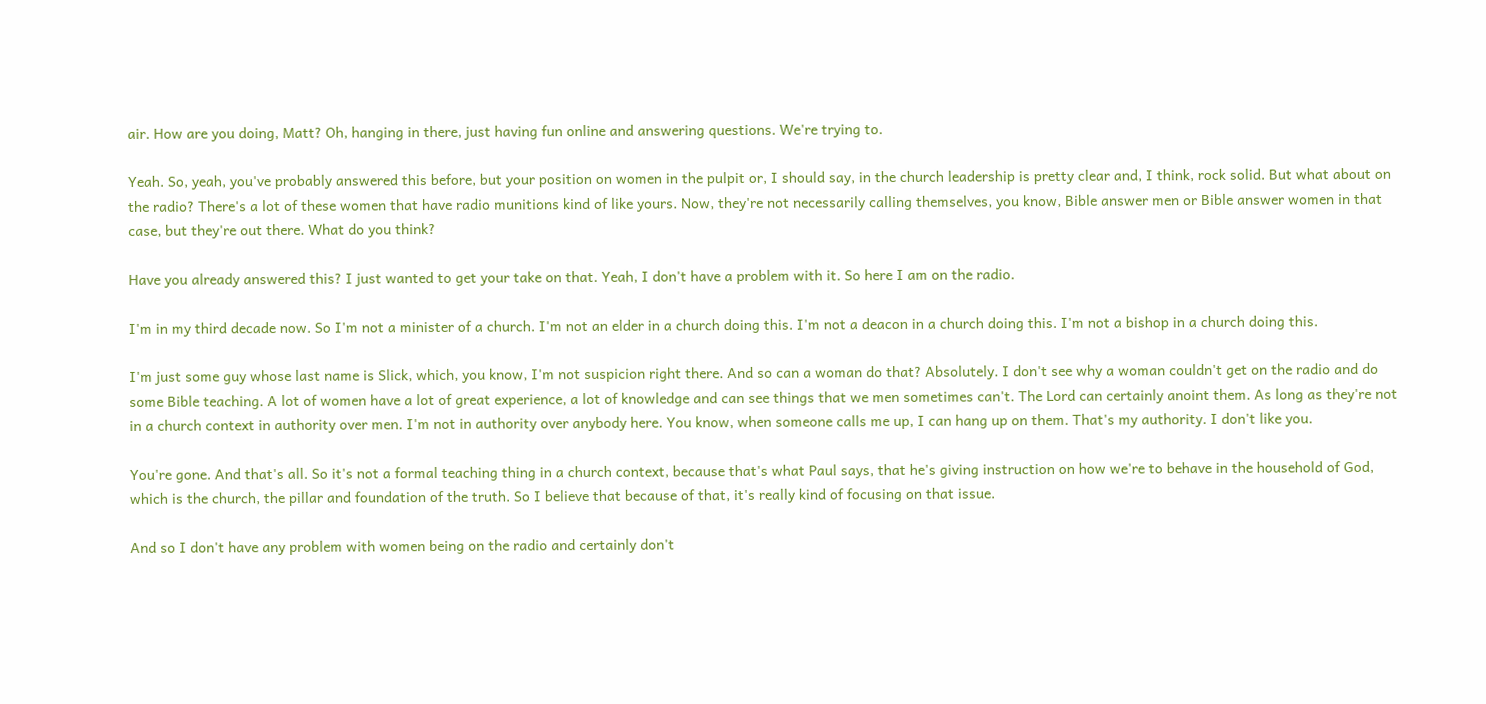air. How are you doing, Matt? Oh, hanging in there, just having fun online and answering questions. We're trying to.

Yeah. So, yeah, you've probably answered this before, but your position on women in the pulpit or, I should say, in the church leadership is pretty clear and, I think, rock solid. But what about on the radio? There's a lot of these women that have radio munitions kind of like yours. Now, they're not necessarily calling themselves, you know, Bible answer men or Bible answer women in that case, but they're out there. What do you think?

Have you already answered this? I just wanted to get your take on that. Yeah, I don't have a problem with it. So here I am on the radio.

I'm in my third decade now. So I'm not a minister of a church. I'm not an elder in a church doing this. I'm not a deacon in a church doing this. I'm not a bishop in a church doing this.

I'm just some guy whose last name is Slick, which, you know, I'm not suspicion right there. And so can a woman do that? Absolutely. I don't see why a woman couldn't get on the radio and do some Bible teaching. A lot of women have a lot of great experience, a lot of knowledge and can see things that we men sometimes can't. The Lord can certainly anoint them. As long as they're not in a church context in authority over men. I'm not in authority over anybody here. You know, when someone calls me up, I can hang up on them. That's my authority. I don't like you.

You're gone. And that's all. So it's not a formal teaching thing in a church context, because that's what Paul says, that he's giving instruction on how we're to behave in the household of God, which is the church, the pillar and foundation of the truth. So I believe that because of that, it's really kind of focusing on that issue.

And so I don't have any problem with women being on the radio and certainly don't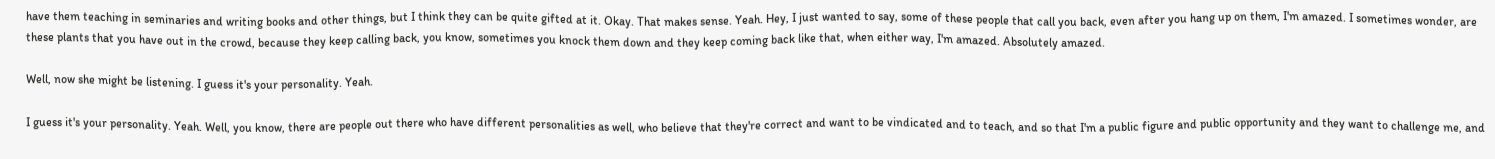have them teaching in seminaries and writing books and other things, but I think they can be quite gifted at it. Okay. That makes sense. Yeah. Hey, I just wanted to say, some of these people that call you back, even after you hang up on them, I'm amazed. I sometimes wonder, are these plants that you have out in the crowd, because they keep calling back, you know, sometimes you knock them down and they keep coming back like that, when either way, I'm amazed. Absolutely amazed.

Well, now she might be listening. I guess it's your personality. Yeah.

I guess it's your personality. Yeah. Well, you know, there are people out there who have different personalities as well, who believe that they're correct and want to be vindicated and to teach, and so that I'm a public figure and public opportunity and they want to challenge me, and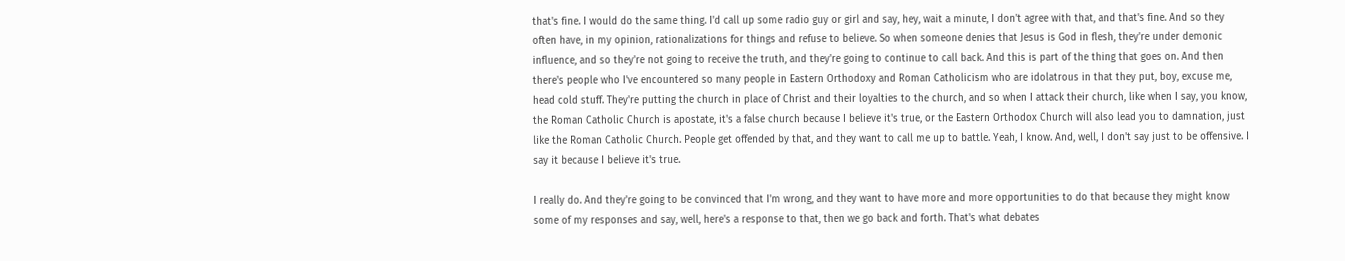that's fine. I would do the same thing. I'd call up some radio guy or girl and say, hey, wait a minute, I don't agree with that, and that's fine. And so they often have, in my opinion, rationalizations for things and refuse to believe. So when someone denies that Jesus is God in flesh, they're under demonic influence, and so they're not going to receive the truth, and they're going to continue to call back. And this is part of the thing that goes on. And then there's people who I've encountered so many people in Eastern Orthodoxy and Roman Catholicism who are idolatrous in that they put, boy, excuse me, head cold stuff. They're putting the church in place of Christ and their loyalties to the church, and so when I attack their church, like when I say, you know, the Roman Catholic Church is apostate, it's a false church because I believe it's true, or the Eastern Orthodox Church will also lead you to damnation, just like the Roman Catholic Church. People get offended by that, and they want to call me up to battle. Yeah, I know. And, well, I don't say just to be offensive. I say it because I believe it's true.

I really do. And they're going to be convinced that I'm wrong, and they want to have more and more opportunities to do that because they might know some of my responses and say, well, here's a response to that, then we go back and forth. That's what debates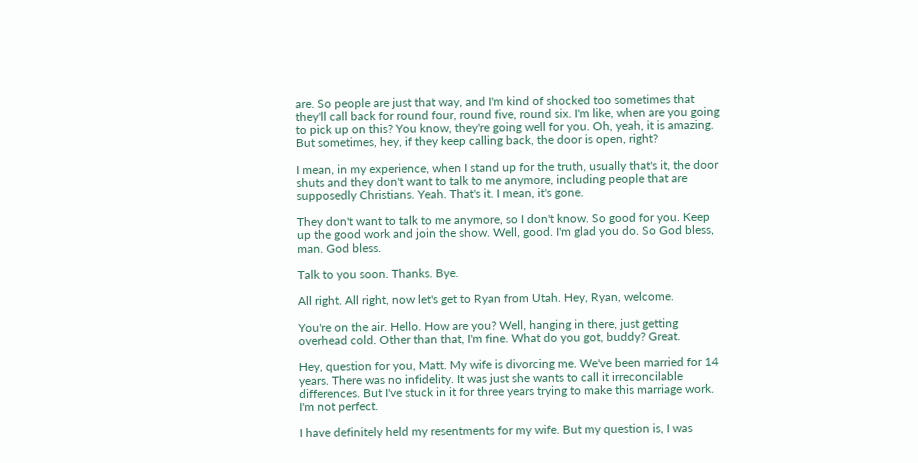are. So people are just that way, and I'm kind of shocked too sometimes that they'll call back for round four, round five, round six. I'm like, when are you going to pick up on this? You know, they're going well for you. Oh, yeah, it is amazing. But sometimes, hey, if they keep calling back, the door is open, right?

I mean, in my experience, when I stand up for the truth, usually that's it, the door shuts and they don't want to talk to me anymore, including people that are supposedly Christians. Yeah. That's it. I mean, it's gone.

They don't want to talk to me anymore, so I don't know. So good for you. Keep up the good work and join the show. Well, good. I'm glad you do. So God bless, man. God bless.

Talk to you soon. Thanks. Bye.

All right. All right, now let's get to Ryan from Utah. Hey, Ryan, welcome.

You're on the air. Hello. How are you? Well, hanging in there, just getting overhead cold. Other than that, I'm fine. What do you got, buddy? Great.

Hey, question for you, Matt. My wife is divorcing me. We've been married for 14 years. There was no infidelity. It was just she wants to call it irreconcilable differences. But I've stuck in it for three years trying to make this marriage work. I'm not perfect.

I have definitely held my resentments for my wife. But my question is, I was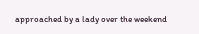approached by a lady over the weekend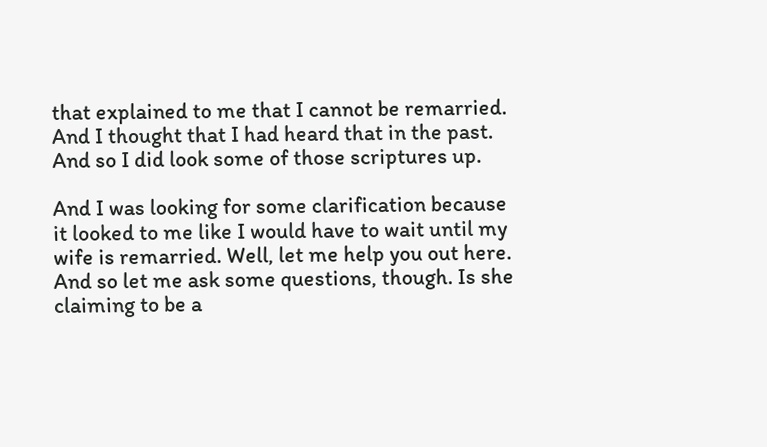that explained to me that I cannot be remarried. And I thought that I had heard that in the past. And so I did look some of those scriptures up.

And I was looking for some clarification because it looked to me like I would have to wait until my wife is remarried. Well, let me help you out here. And so let me ask some questions, though. Is she claiming to be a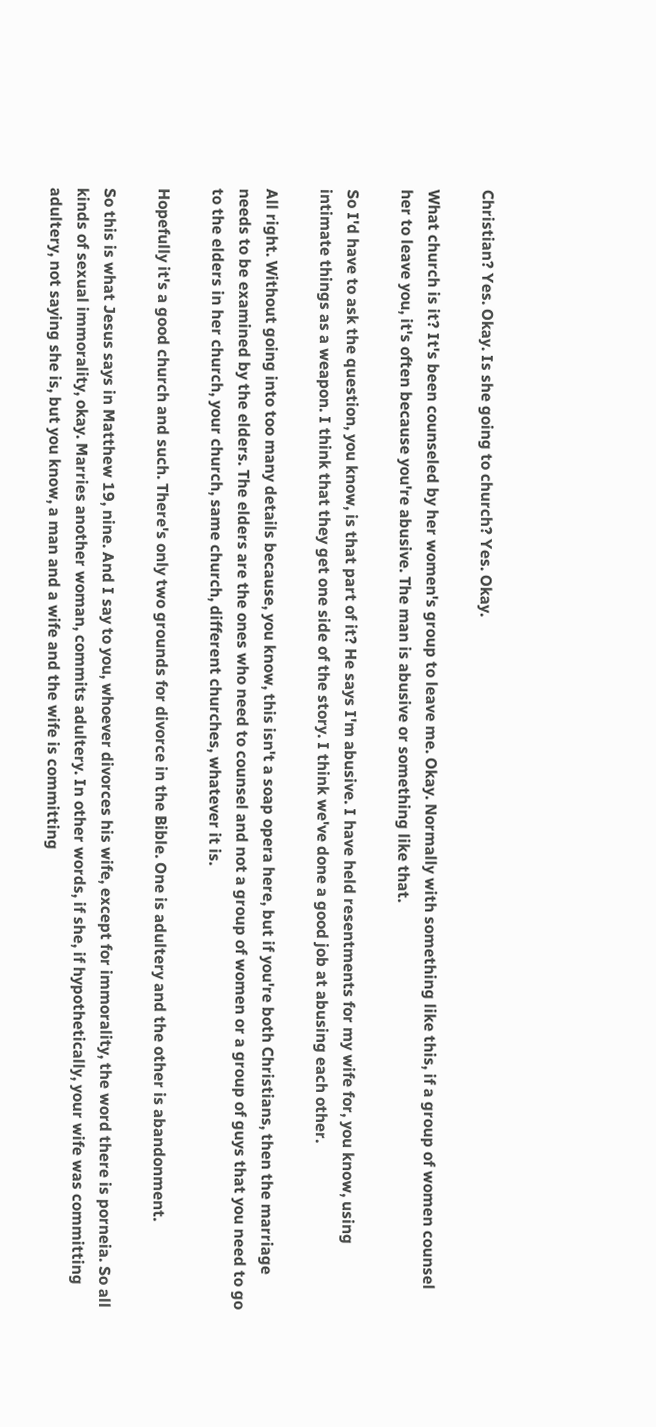Christian? Yes. Okay. Is she going to church? Yes. Okay.

What church is it? It's been counseled by her women's group to leave me. Okay. Normally with something like this, if a group of women counsel her to leave you, it's often because you're abusive. The man is abusive or something like that.

So I'd have to ask the question, you know, is that part of it? He says I'm abusive. I have held resentments for my wife for, you know, using intimate things as a weapon. I think that they get one side of the story. I think we've done a good job at abusing each other.

All right. Without going into too many details because, you know, this isn't a soap opera here, but if you're both Christians, then the marriage needs to be examined by the elders. The elders are the ones who need to counsel and not a group of women or a group of guys that you need to go to the elders in her church, your church, same church, different churches, whatever it is.

Hopefully it's a good church and such. There's only two grounds for divorce in the Bible. One is adultery and the other is abandonment.

So this is what Jesus says in Matthew 19, nine. And I say to you, whoever divorces his wife, except for immorality, the word there is porneia. So all kinds of sexual immorality, okay. Marries another woman, commits adultery. In other words, if she, if hypothetically, your wife was committing adultery, not saying she is, but you know, a man and a wife and the wife is committing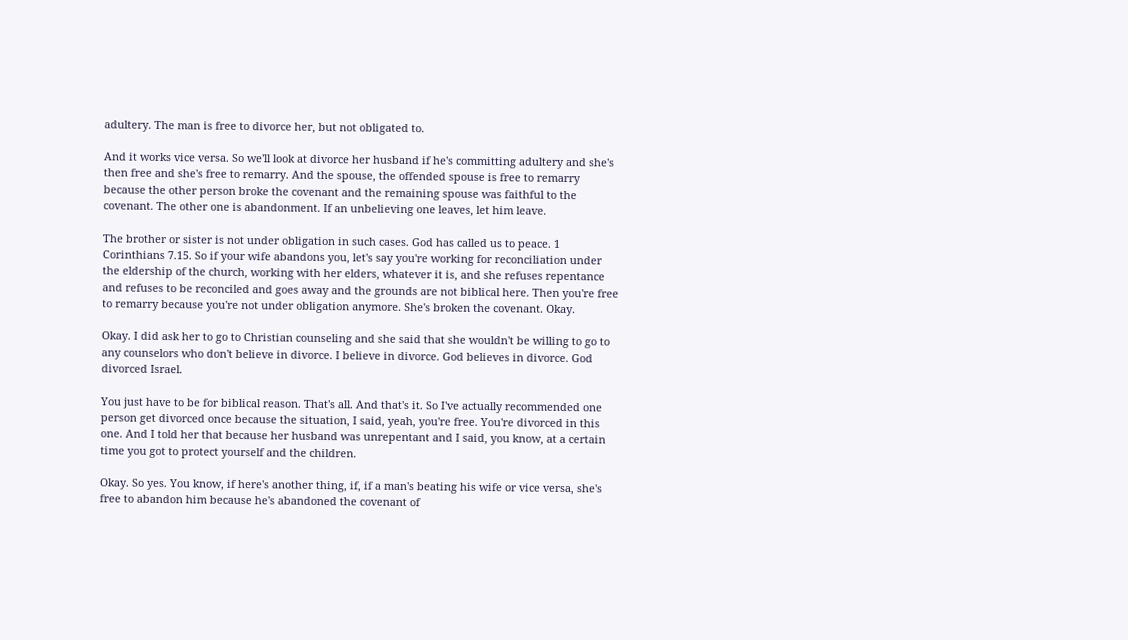adultery. The man is free to divorce her, but not obligated to.

And it works vice versa. So we'll look at divorce her husband if he's committing adultery and she's then free and she's free to remarry. And the spouse, the offended spouse is free to remarry because the other person broke the covenant and the remaining spouse was faithful to the covenant. The other one is abandonment. If an unbelieving one leaves, let him leave.

The brother or sister is not under obligation in such cases. God has called us to peace. 1 Corinthians 7.15. So if your wife abandons you, let's say you're working for reconciliation under the eldership of the church, working with her elders, whatever it is, and she refuses repentance and refuses to be reconciled and goes away and the grounds are not biblical here. Then you're free to remarry because you're not under obligation anymore. She's broken the covenant. Okay.

Okay. I did ask her to go to Christian counseling and she said that she wouldn't be willing to go to any counselors who don't believe in divorce. I believe in divorce. God believes in divorce. God divorced Israel.

You just have to be for biblical reason. That's all. And that's it. So I've actually recommended one person get divorced once because the situation, I said, yeah, you're free. You're divorced in this one. And I told her that because her husband was unrepentant and I said, you know, at a certain time you got to protect yourself and the children.

Okay. So yes. You know, if here's another thing, if, if a man's beating his wife or vice versa, she's free to abandon him because he's abandoned the covenant of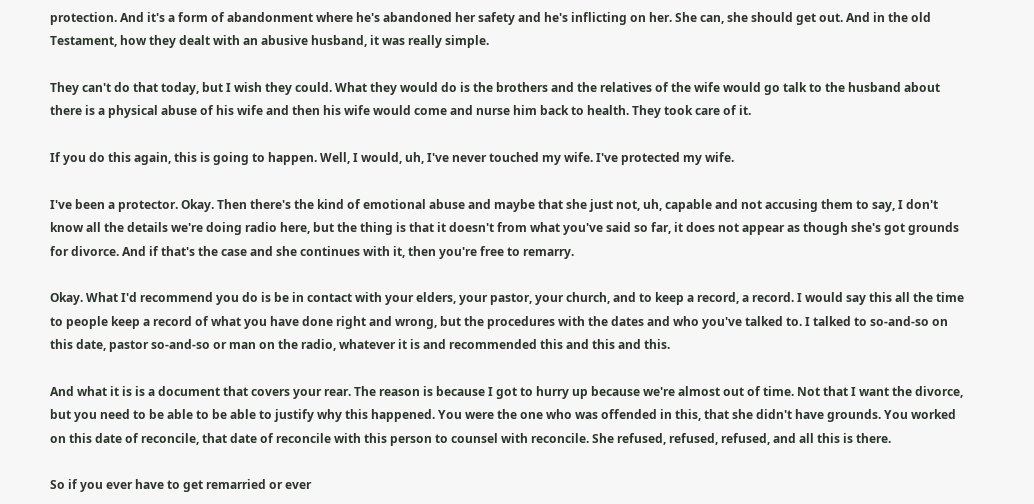protection. And it's a form of abandonment where he's abandoned her safety and he's inflicting on her. She can, she should get out. And in the old Testament, how they dealt with an abusive husband, it was really simple.

They can't do that today, but I wish they could. What they would do is the brothers and the relatives of the wife would go talk to the husband about there is a physical abuse of his wife and then his wife would come and nurse him back to health. They took care of it.

If you do this again, this is going to happen. Well, I would, uh, I've never touched my wife. I've protected my wife.

I've been a protector. Okay. Then there's the kind of emotional abuse and maybe that she just not, uh, capable and not accusing them to say, I don't know all the details we're doing radio here, but the thing is that it doesn't from what you've said so far, it does not appear as though she's got grounds for divorce. And if that's the case and she continues with it, then you're free to remarry.

Okay. What I'd recommend you do is be in contact with your elders, your pastor, your church, and to keep a record, a record. I would say this all the time to people keep a record of what you have done right and wrong, but the procedures with the dates and who you've talked to. I talked to so-and-so on this date, pastor so-and-so or man on the radio, whatever it is and recommended this and this and this.

And what it is is a document that covers your rear. The reason is because I got to hurry up because we're almost out of time. Not that I want the divorce, but you need to be able to be able to justify why this happened. You were the one who was offended in this, that she didn't have grounds. You worked on this date of reconcile, that date of reconcile with this person to counsel with reconcile. She refused, refused, refused, and all this is there.

So if you ever have to get remarried or ever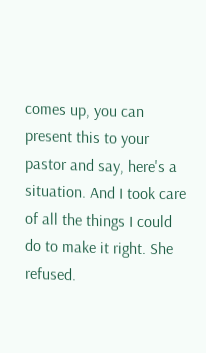comes up, you can present this to your pastor and say, here's a situation. And I took care of all the things I could do to make it right. She refused.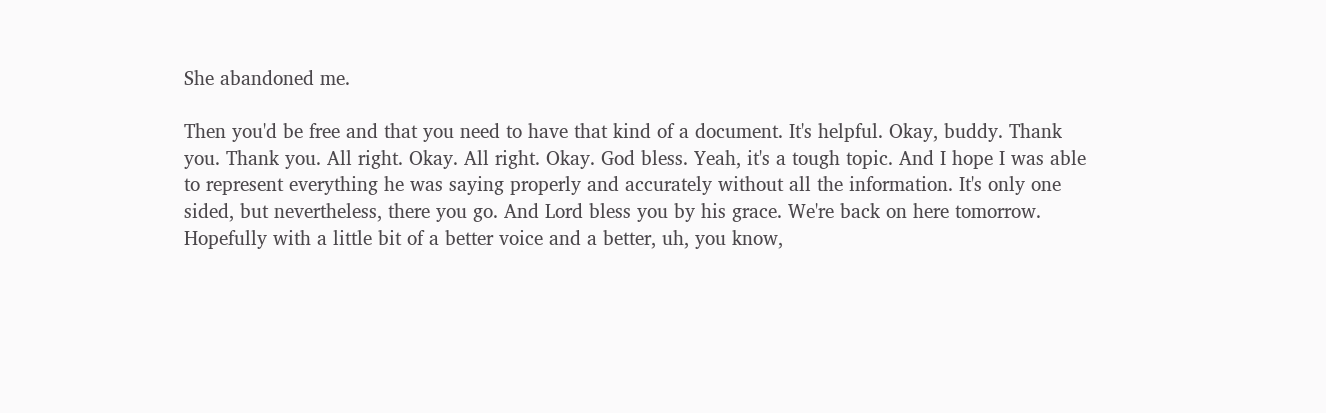She abandoned me.

Then you'd be free and that you need to have that kind of a document. It's helpful. Okay, buddy. Thank you. Thank you. All right. Okay. All right. Okay. God bless. Yeah, it's a tough topic. And I hope I was able to represent everything he was saying properly and accurately without all the information. It's only one sided, but nevertheless, there you go. And Lord bless you by his grace. We're back on here tomorrow. Hopefully with a little bit of a better voice and a better, uh, you know,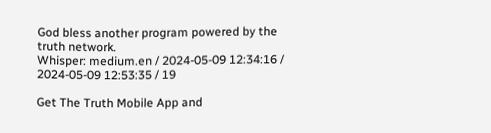God bless another program powered by the truth network.
Whisper: medium.en / 2024-05-09 12:34:16 / 2024-05-09 12:53:35 / 19

Get The Truth Mobile App and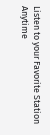Listen to your Favorite Station Anytime